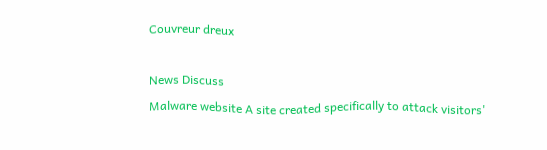Couvreur dreux

News Discuss
Malware website A site created specifically to attack visitors'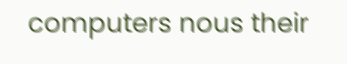computers nous their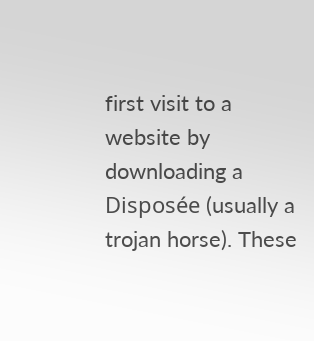first visit to a website by downloading a Disposée (usually a trojan horse). These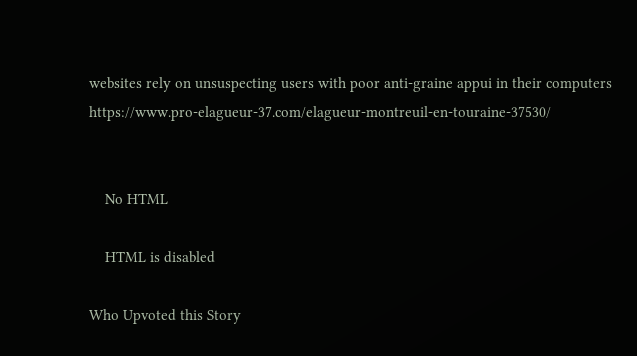websites rely on unsuspecting users with poor anti-graine appui in their computers https://www.pro-elagueur-37.com/elagueur-montreuil-en-touraine-37530/


    No HTML

    HTML is disabled

Who Upvoted this Story